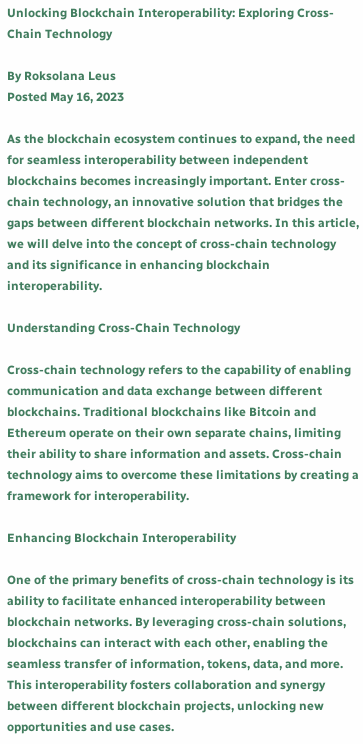Unlocking Blockchain Interoperability: Exploring Cross-Chain Technology

By Roksolana Leus
Posted May 16, 2023

As the blockchain ecosystem continues to expand, the need for seamless interoperability between independent blockchains becomes increasingly important. Enter cross-chain technology, an innovative solution that bridges the gaps between different blockchain networks. In this article, we will delve into the concept of cross-chain technology and its significance in enhancing blockchain interoperability.

Understanding Cross-Chain Technology

Cross-chain technology refers to the capability of enabling communication and data exchange between different blockchains. Traditional blockchains like Bitcoin and Ethereum operate on their own separate chains, limiting their ability to share information and assets. Cross-chain technology aims to overcome these limitations by creating a framework for interoperability.

Enhancing Blockchain Interoperability

One of the primary benefits of cross-chain technology is its ability to facilitate enhanced interoperability between blockchain networks. By leveraging cross-chain solutions, blockchains can interact with each other, enabling the seamless transfer of information, tokens, data, and more. This interoperability fosters collaboration and synergy between different blockchain projects, unlocking new opportunities and use cases.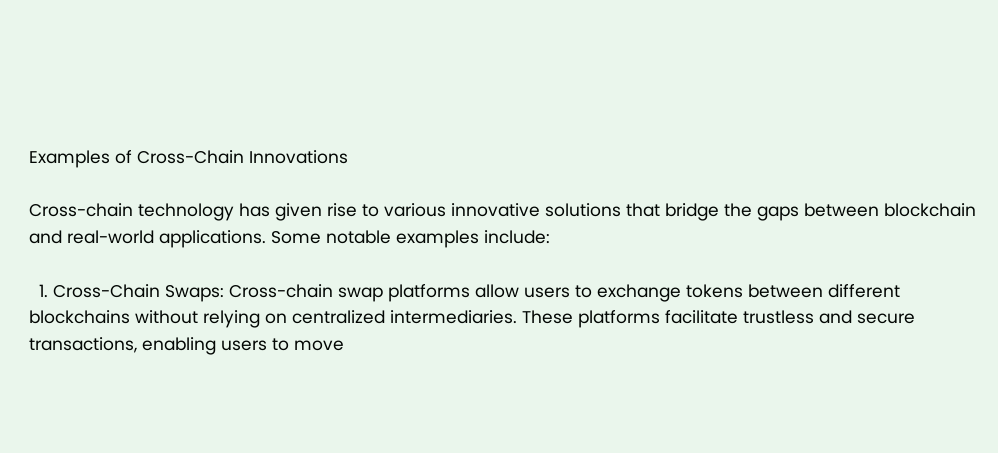Examples of Cross-Chain Innovations

Cross-chain technology has given rise to various innovative solutions that bridge the gaps between blockchain and real-world applications. Some notable examples include:

  1. Cross-Chain Swaps: Cross-chain swap platforms allow users to exchange tokens between different blockchains without relying on centralized intermediaries. These platforms facilitate trustless and secure transactions, enabling users to move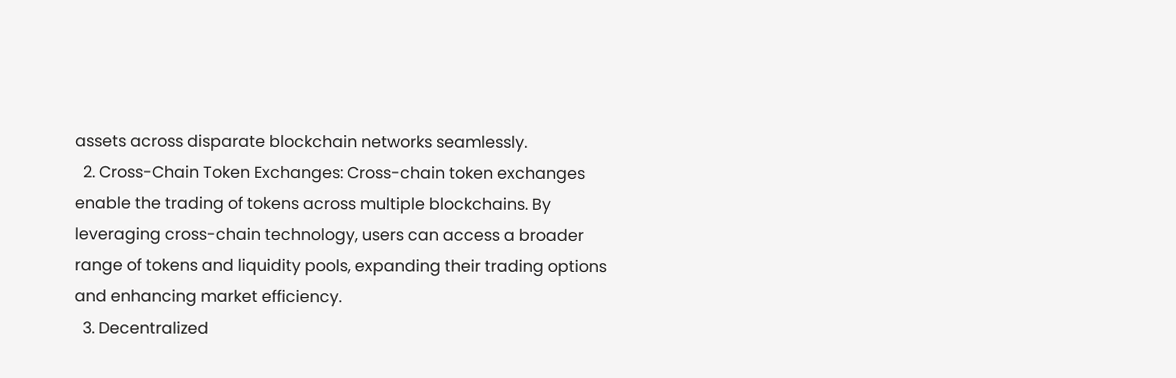assets across disparate blockchain networks seamlessly.
  2. Cross-Chain Token Exchanges: Cross-chain token exchanges enable the trading of tokens across multiple blockchains. By leveraging cross-chain technology, users can access a broader range of tokens and liquidity pools, expanding their trading options and enhancing market efficiency.
  3. Decentralized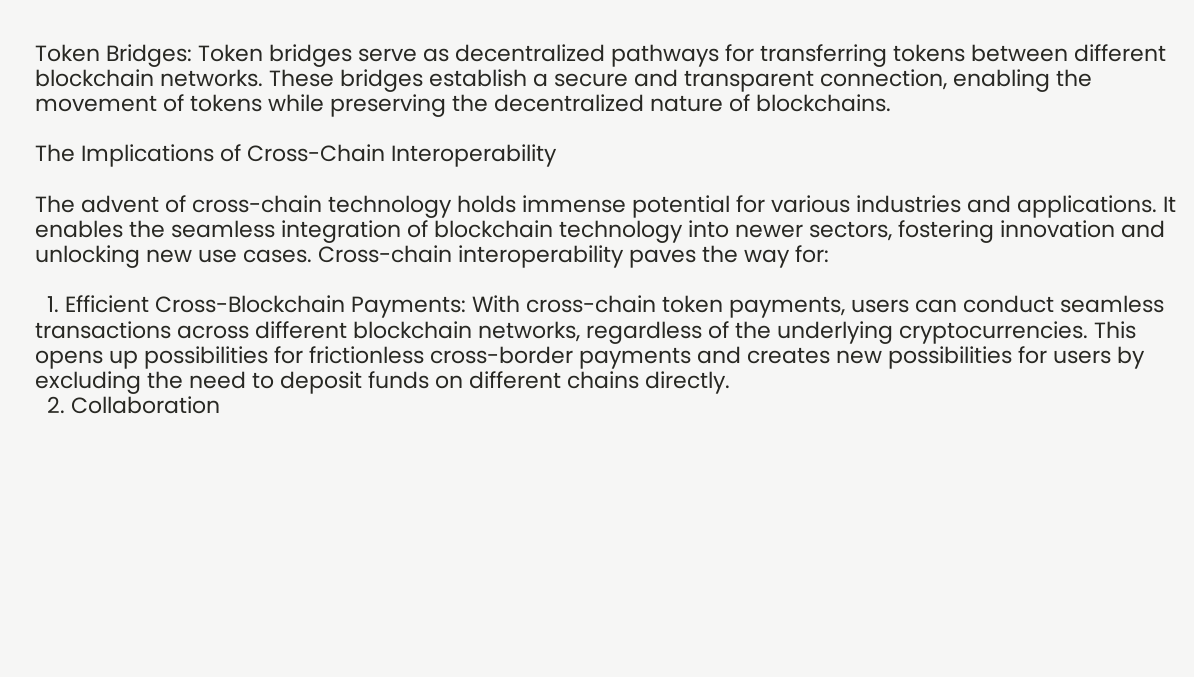Token Bridges: Token bridges serve as decentralized pathways for transferring tokens between different blockchain networks. These bridges establish a secure and transparent connection, enabling the movement of tokens while preserving the decentralized nature of blockchains.

The Implications of Cross-Chain Interoperability

The advent of cross-chain technology holds immense potential for various industries and applications. It enables the seamless integration of blockchain technology into newer sectors, fostering innovation and unlocking new use cases. Cross-chain interoperability paves the way for:

  1. Efficient Cross-Blockchain Payments: With cross-chain token payments, users can conduct seamless transactions across different blockchain networks, regardless of the underlying cryptocurrencies. This opens up possibilities for frictionless cross-border payments and creates new possibilities for users by excluding the need to deposit funds on different chains directly.
  2. Collaboration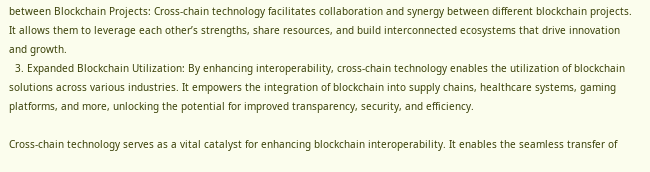between Blockchain Projects: Cross-chain technology facilitates collaboration and synergy between different blockchain projects. It allows them to leverage each other’s strengths, share resources, and build interconnected ecosystems that drive innovation and growth.
  3. Expanded Blockchain Utilization: By enhancing interoperability, cross-chain technology enables the utilization of blockchain solutions across various industries. It empowers the integration of blockchain into supply chains, healthcare systems, gaming platforms, and more, unlocking the potential for improved transparency, security, and efficiency.

Cross-chain technology serves as a vital catalyst for enhancing blockchain interoperability. It enables the seamless transfer of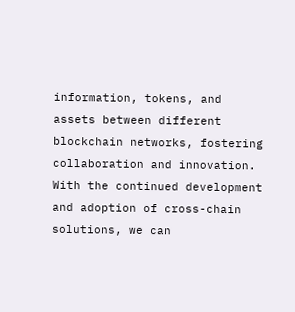information, tokens, and assets between different blockchain networks, fostering collaboration and innovation. With the continued development and adoption of cross-chain solutions, we can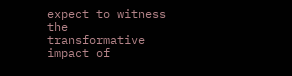expect to witness the transformative impact of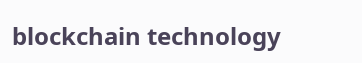blockchain technology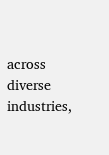across diverse industries,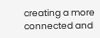creating a more connected and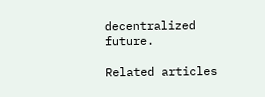decentralized future.

Related articles